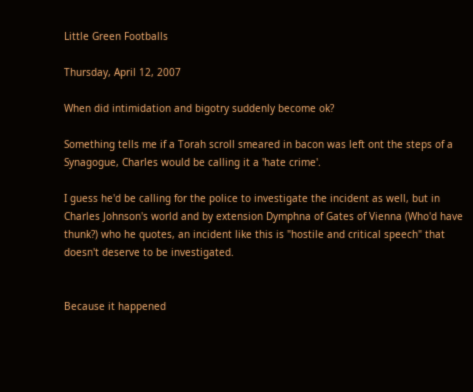Little Green Footballs

Thursday, April 12, 2007

When did intimidation and bigotry suddenly become ok?

Something tells me if a Torah scroll smeared in bacon was left ont the steps of a Synagogue, Charles would be calling it a 'hate crime'.

I guess he'd be calling for the police to investigate the incident as well, but in Charles Johnson's world and by extension Dymphna of Gates of Vienna (Who'd have thunk?) who he quotes, an incident like this is "hostile and critical speech" that doesn't deserve to be investigated.


Because it happened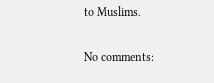to Muslims.

No comments: